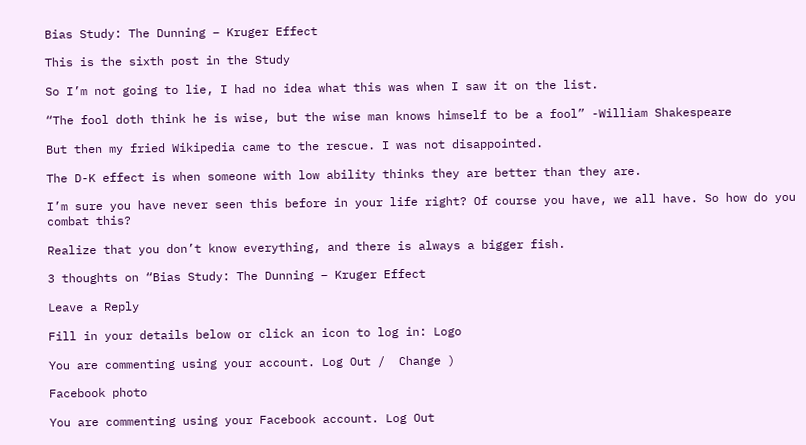Bias Study: The Dunning – Kruger Effect

This is the sixth post in the Study

So I’m not going to lie, I had no idea what this was when I saw it on the list.

“The fool doth think he is wise, but the wise man knows himself to be a fool” -William Shakespeare

But then my fried Wikipedia came to the rescue. I was not disappointed.

The D-K effect is when someone with low ability thinks they are better than they are.

I’m sure you have never seen this before in your life right? Of course you have, we all have. So how do you combat this?

Realize that you don’t know everything, and there is always a bigger fish.

3 thoughts on “Bias Study: The Dunning – Kruger Effect

Leave a Reply

Fill in your details below or click an icon to log in: Logo

You are commenting using your account. Log Out /  Change )

Facebook photo

You are commenting using your Facebook account. Log Out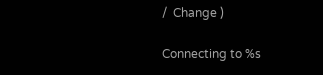/  Change )

Connecting to %s